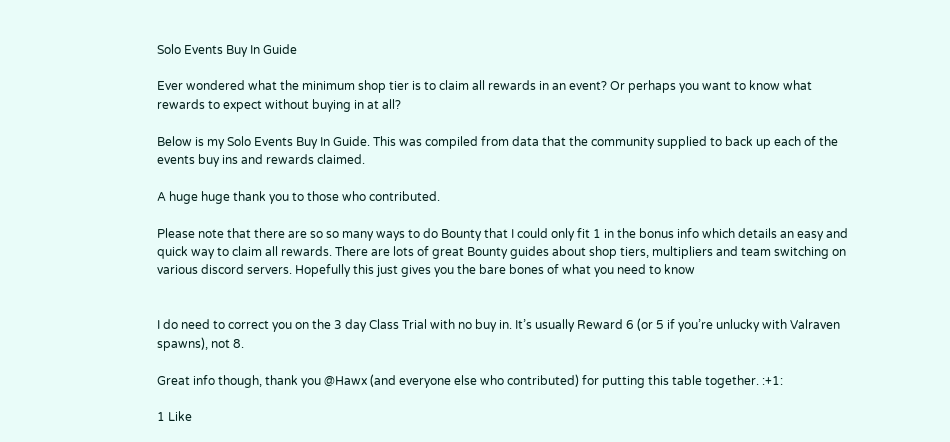Solo Events Buy In Guide

Ever wondered what the minimum shop tier is to claim all rewards in an event? Or perhaps you want to know what rewards to expect without buying in at all?

Below is my Solo Events Buy In Guide. This was compiled from data that the community supplied to back up each of the events buy ins and rewards claimed.

A huge huge thank you to those who contributed.

Please note that there are so so many ways to do Bounty that I could only fit 1 in the bonus info which details an easy and quick way to claim all rewards. There are lots of great Bounty guides about shop tiers, multipliers and team switching on various discord servers. Hopefully this just gives you the bare bones of what you need to know


I do need to correct you on the 3 day Class Trial with no buy in. It’s usually Reward 6 (or 5 if you’re unlucky with Valraven spawns), not 8.

Great info though, thank you @Hawx (and everyone else who contributed) for putting this table together. :+1:

1 Like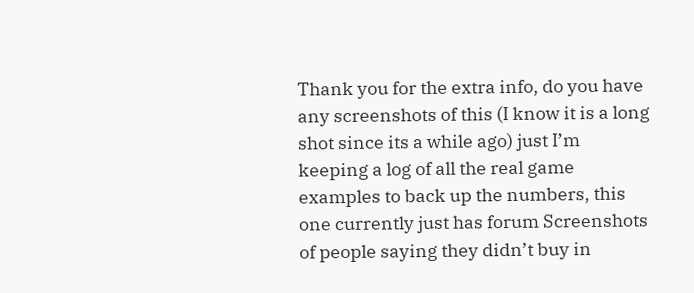Thank you for the extra info, do you have any screenshots of this (I know it is a long shot since its a while ago) just I’m keeping a log of all the real game examples to back up the numbers, this one currently just has forum Screenshots of people saying they didn’t buy in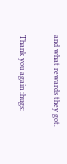and what rewards they got.

Thank you again :hugs: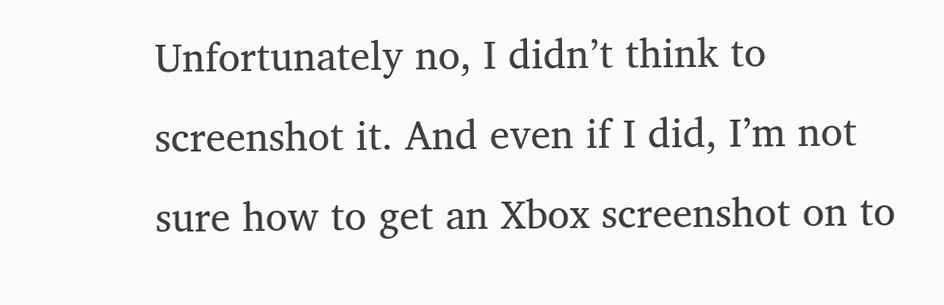Unfortunately no, I didn’t think to screenshot it. And even if I did, I’m not sure how to get an Xbox screenshot on to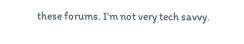these forums. I’m not very tech savvy.